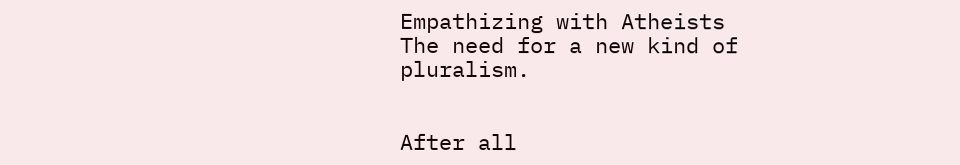Empathizing with Atheists
The need for a new kind of pluralism.


After all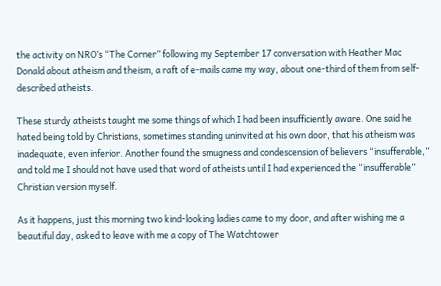the activity on NRO’s “The Corner” following my September 17 conversation with Heather Mac Donald about atheism and theism, a raft of e-mails came my way, about one-third of them from self-described atheists.

These sturdy atheists taught me some things of which I had been insufficiently aware. One said he hated being told by Christians, sometimes standing uninvited at his own door, that his atheism was inadequate, even inferior. Another found the smugness and condescension of believers “insufferable,” and told me I should not have used that word of atheists until I had experienced the “insufferable” Christian version myself.

As it happens, just this morning two kind-looking ladies came to my door, and after wishing me a beautiful day, asked to leave with me a copy of The Watchtower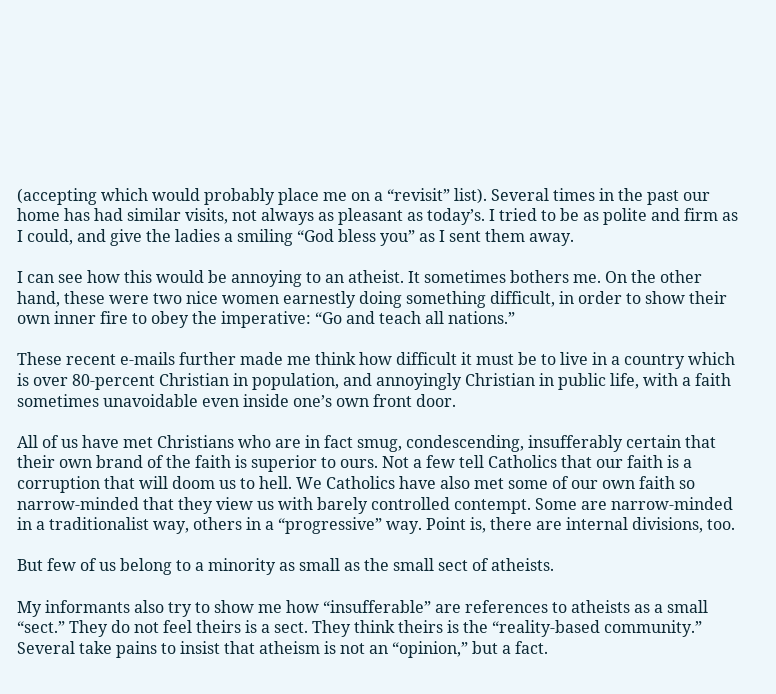(accepting which would probably place me on a “revisit” list). Several times in the past our home has had similar visits, not always as pleasant as today’s. I tried to be as polite and firm as I could, and give the ladies a smiling “God bless you” as I sent them away.

I can see how this would be annoying to an atheist. It sometimes bothers me. On the other hand, these were two nice women earnestly doing something difficult, in order to show their own inner fire to obey the imperative: “Go and teach all nations.”

These recent e-mails further made me think how difficult it must be to live in a country which is over 80-percent Christian in population, and annoyingly Christian in public life, with a faith sometimes unavoidable even inside one’s own front door.

All of us have met Christians who are in fact smug, condescending, insufferably certain that their own brand of the faith is superior to ours. Not a few tell Catholics that our faith is a corruption that will doom us to hell. We Catholics have also met some of our own faith so narrow-minded that they view us with barely controlled contempt. Some are narrow-minded in a traditionalist way, others in a “progressive” way. Point is, there are internal divisions, too.

But few of us belong to a minority as small as the small sect of atheists.

My informants also try to show me how “insufferable” are references to atheists as a small “sect.” They do not feel theirs is a sect. They think theirs is the “reality-based community.” Several take pains to insist that atheism is not an “opinion,” but a fact.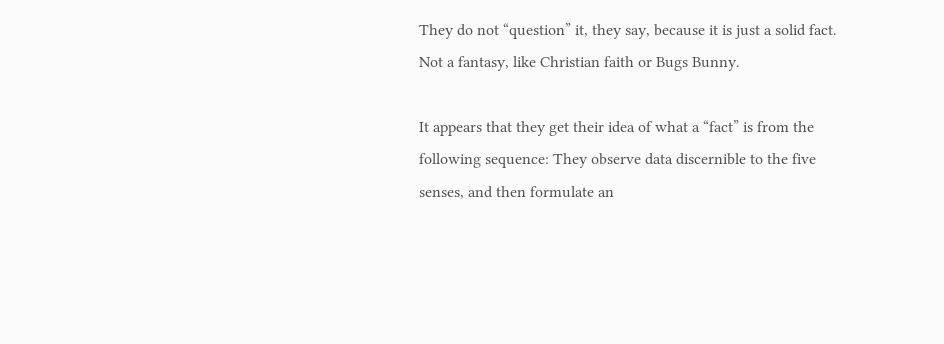They do not “question” it, they say, because it is just a solid fact. Not a fantasy, like Christian faith or Bugs Bunny.

It appears that they get their idea of what a “fact” is from the following sequence: They observe data discernible to the five senses, and then formulate an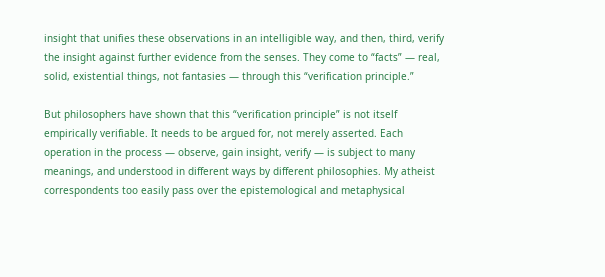insight that unifies these observations in an intelligible way, and then, third, verify the insight against further evidence from the senses. They come to “facts” — real, solid, existential things, not fantasies — through this “verification principle.”

But philosophers have shown that this “verification principle” is not itself empirically verifiable. It needs to be argued for, not merely asserted. Each operation in the process — observe, gain insight, verify — is subject to many meanings, and understood in different ways by different philosophies. My atheist correspondents too easily pass over the epistemological and metaphysical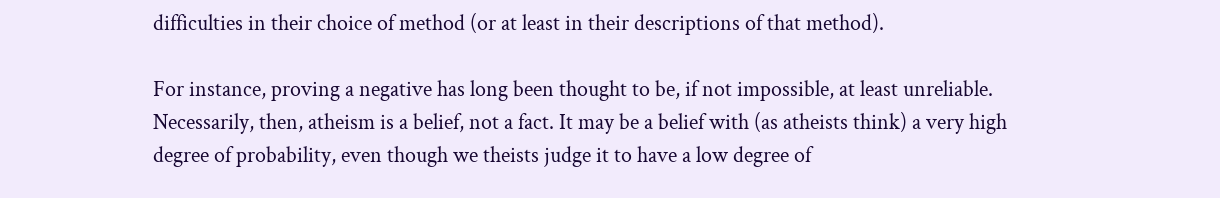difficulties in their choice of method (or at least in their descriptions of that method).

For instance, proving a negative has long been thought to be, if not impossible, at least unreliable. Necessarily, then, atheism is a belief, not a fact. It may be a belief with (as atheists think) a very high degree of probability, even though we theists judge it to have a low degree of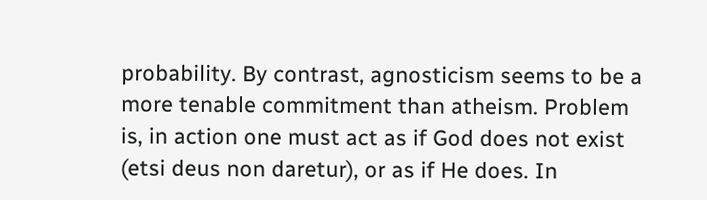probability. By contrast, agnosticism seems to be a more tenable commitment than atheism. Problem is, in action one must act as if God does not exist (etsi deus non daretur), or as if He does. In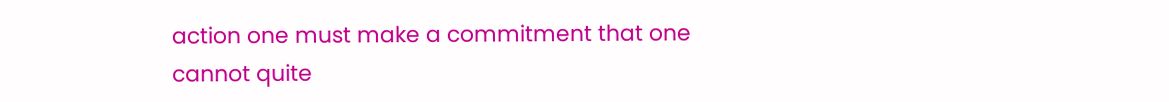action one must make a commitment that one cannot quite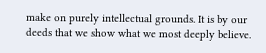make on purely intellectual grounds. It is by our deeds that we show what we most deeply believe.